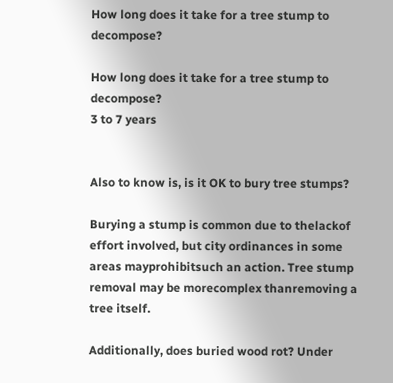How long does it take for a tree stump to decompose?

How long does it take for a tree stump to decompose?
3 to 7 years


Also to know is, is it OK to bury tree stumps?

Burying a stump is common due to thelackof effort involved, but city ordinances in some areas mayprohibitsuch an action. Tree stump removal may be morecomplex thanremoving a tree itself.

Additionally, does buried wood rot? Under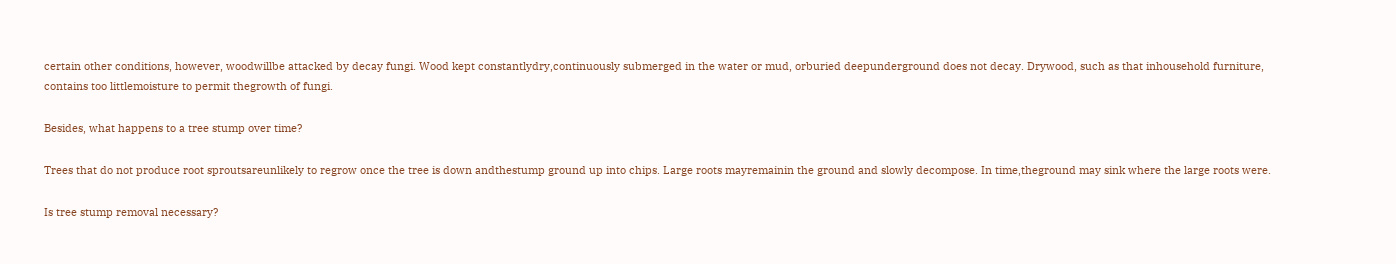certain other conditions, however, woodwillbe attacked by decay fungi. Wood kept constantlydry,continuously submerged in the water or mud, orburied deepunderground does not decay. Drywood, such as that inhousehold furniture, contains too littlemoisture to permit thegrowth of fungi.

Besides, what happens to a tree stump over time?

Trees that do not produce root sproutsareunlikely to regrow once the tree is down andthestump ground up into chips. Large roots mayremainin the ground and slowly decompose. In time,theground may sink where the large roots were.

Is tree stump removal necessary?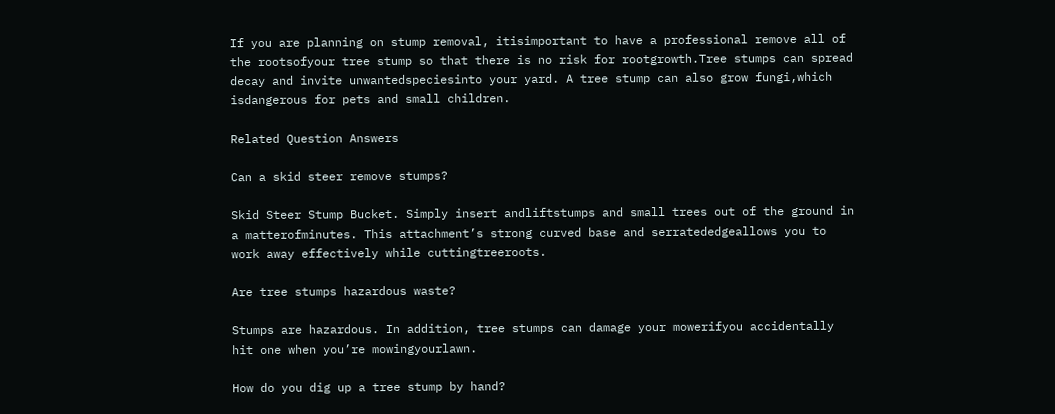If you are planning on stump removal, itisimportant to have a professional remove all of the rootsofyour tree stump so that there is no risk for rootgrowth.Tree stumps can spread decay and invite unwantedspeciesinto your yard. A tree stump can also grow fungi,which isdangerous for pets and small children.

Related Question Answers

Can a skid steer remove stumps?

Skid Steer Stump Bucket. Simply insert andliftstumps and small trees out of the ground in a matterofminutes. This attachment’s strong curved base and serratededgeallows you to work away effectively while cuttingtreeroots.

Are tree stumps hazardous waste?

Stumps are hazardous. In addition, tree stumps can damage your mowerifyou accidentally hit one when you’re mowingyourlawn.

How do you dig up a tree stump by hand?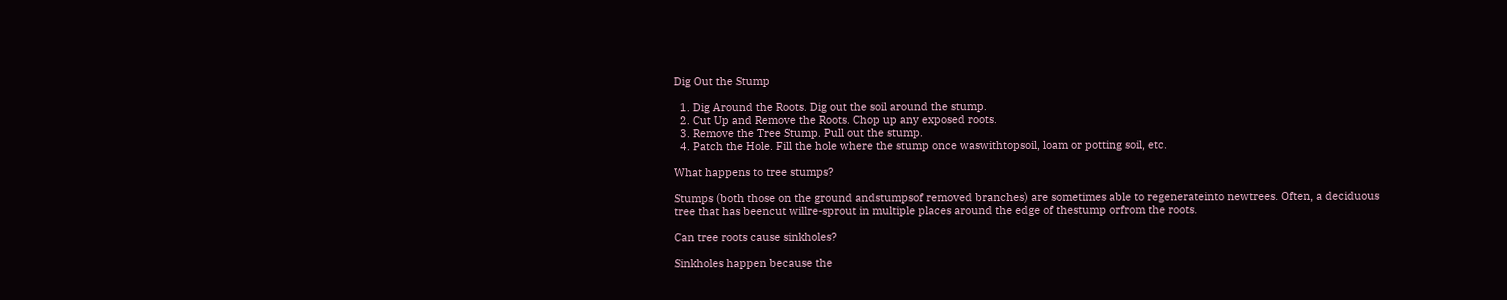Dig Out the Stump

  1. Dig Around the Roots. Dig out the soil around the stump.
  2. Cut Up and Remove the Roots. Chop up any exposed roots.
  3. Remove the Tree Stump. Pull out the stump.
  4. Patch the Hole. Fill the hole where the stump once waswithtopsoil, loam or potting soil, etc.

What happens to tree stumps?

Stumps (both those on the ground andstumpsof removed branches) are sometimes able to regenerateinto newtrees. Often, a deciduous tree that has beencut willre-sprout in multiple places around the edge of thestump orfrom the roots.

Can tree roots cause sinkholes?

Sinkholes happen because the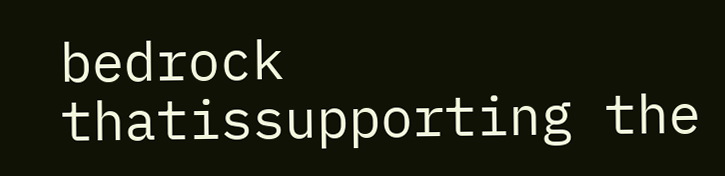bedrock thatissupporting the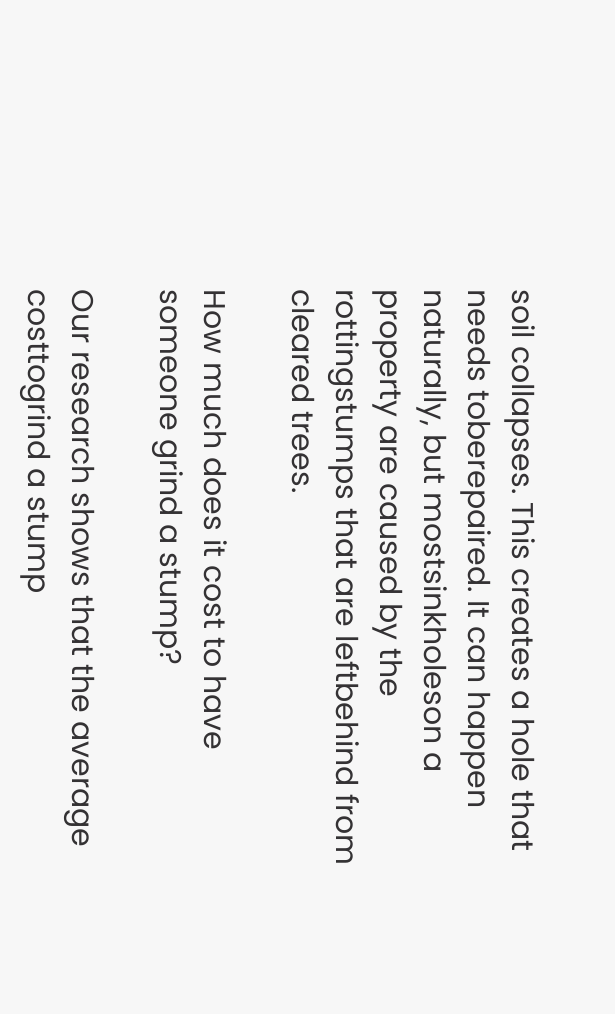soil collapses. This creates a hole that needs toberepaired. It can happen naturally, but mostsinkholeson a property are caused by the rottingstumps that are leftbehind from cleared trees.

How much does it cost to have someone grind a stump?

Our research shows that the average costtogrind a stump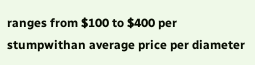ranges from $100 to $400 per stumpwithan average price per diameter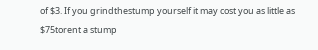of $3. If you grindthestump yourself it may cost you as little as $75torent a stump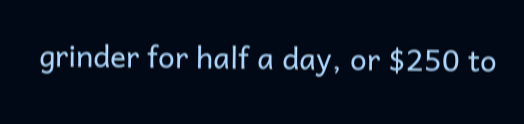grinder for half a day, or $250 to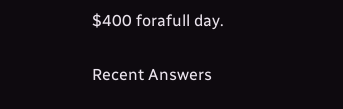$400 forafull day.

Recent Answers